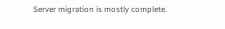Server migration is mostly complete.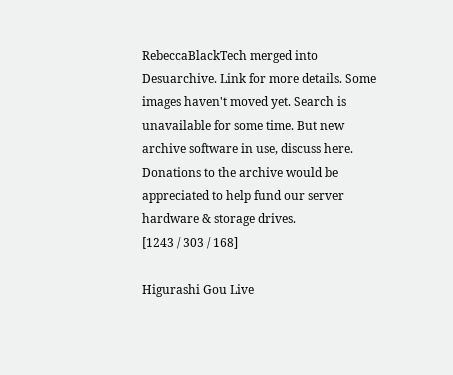RebeccaBlackTech merged into Desuarchive. Link for more details. Some images haven't moved yet. Search is unavailable for some time. But new archive software in use, discuss here.
Donations to the archive would be appreciated to help fund our server hardware & storage drives.
[1243 / 303 / 168]

Higurashi Gou Live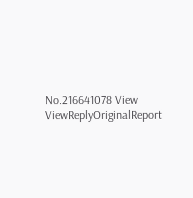No.216641078 View ViewReplyOriginalReport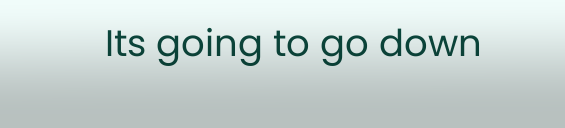Its going to go down